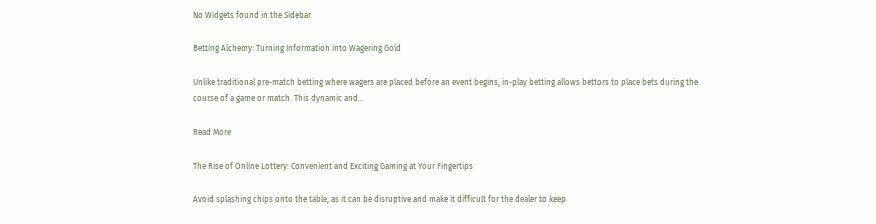No Widgets found in the Sidebar

Betting Alchemy: Turning Information into Wagering Gold

Unlike traditional pre-match betting where wagers are placed before an event begins, in-play betting allows bettors to place bets during the course of a game or match. This dynamic and…

Read More

The Rise of Online Lottery: Convenient and Exciting Gaming at Your Fingertips

Avoid splashing chips onto the table, as it can be disruptive and make it difficult for the dealer to keep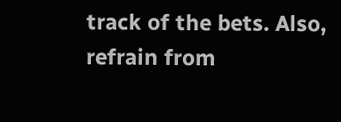track of the bets. Also, refrain from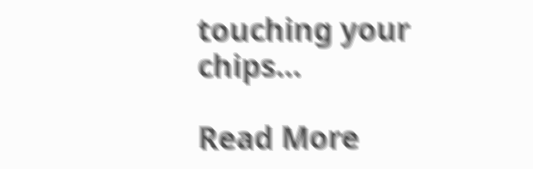touching your chips…

Read More